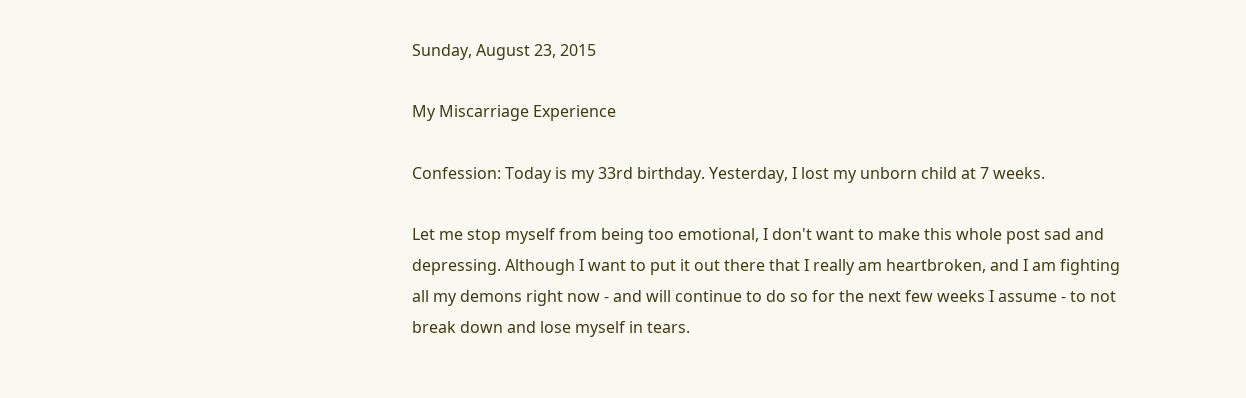Sunday, August 23, 2015

My Miscarriage Experience

Confession: Today is my 33rd birthday. Yesterday, I lost my unborn child at 7 weeks.

Let me stop myself from being too emotional, I don't want to make this whole post sad and depressing. Although I want to put it out there that I really am heartbroken, and I am fighting all my demons right now - and will continue to do so for the next few weeks I assume - to not break down and lose myself in tears.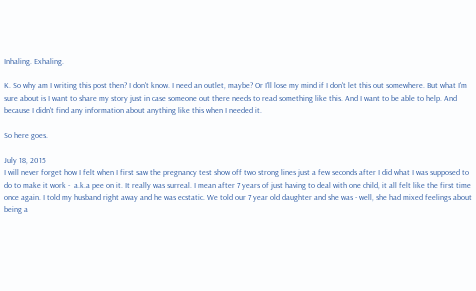Inhaling. Exhaling.

K. So why am I writing this post then? I don't know. I need an outlet, maybe? Or I'll lose my mind if I don't let this out somewhere. But what I'm sure about is I want to share my story just in case someone out there needs to read something like this. And I want to be able to help. And because I didn't find any information about anything like this when I needed it.

So here goes.

July 18, 2015
I will never forget how I felt when I first saw the pregnancy test show off two strong lines just a few seconds after I did what I was supposed to do to make it work -  a.k.a pee on it. It really was surreal. I mean after 7 years of just having to deal with one child, it all felt like the first time once again. I told my husband right away and he was ecstatic. We told our 7 year old daughter and she was - well, she had mixed feelings about being a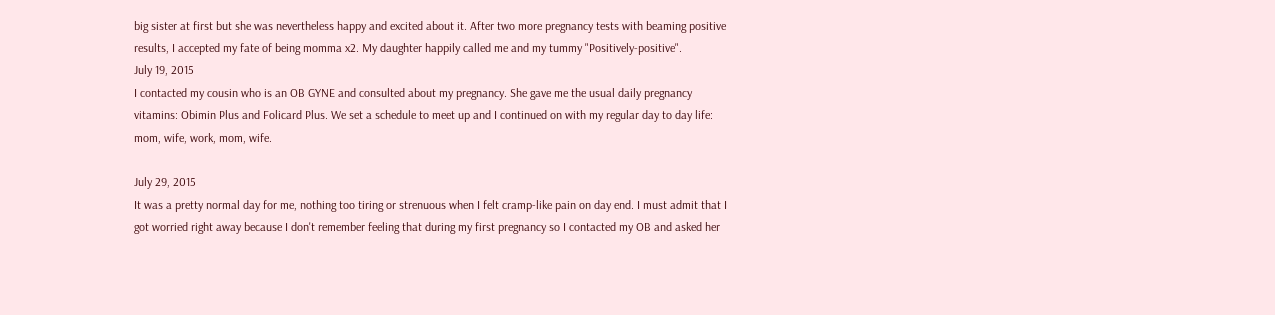big sister at first but she was nevertheless happy and excited about it. After two more pregnancy tests with beaming positive results, I accepted my fate of being momma x2. My daughter happily called me and my tummy "Positively-positive".
July 19, 2015
I contacted my cousin who is an OB GYNE and consulted about my pregnancy. She gave me the usual daily pregnancy vitamins: Obimin Plus and Folicard Plus. We set a schedule to meet up and I continued on with my regular day to day life: mom, wife, work, mom, wife.

July 29, 2015
It was a pretty normal day for me, nothing too tiring or strenuous when I felt cramp-like pain on day end. I must admit that I got worried right away because I don't remember feeling that during my first pregnancy so I contacted my OB and asked her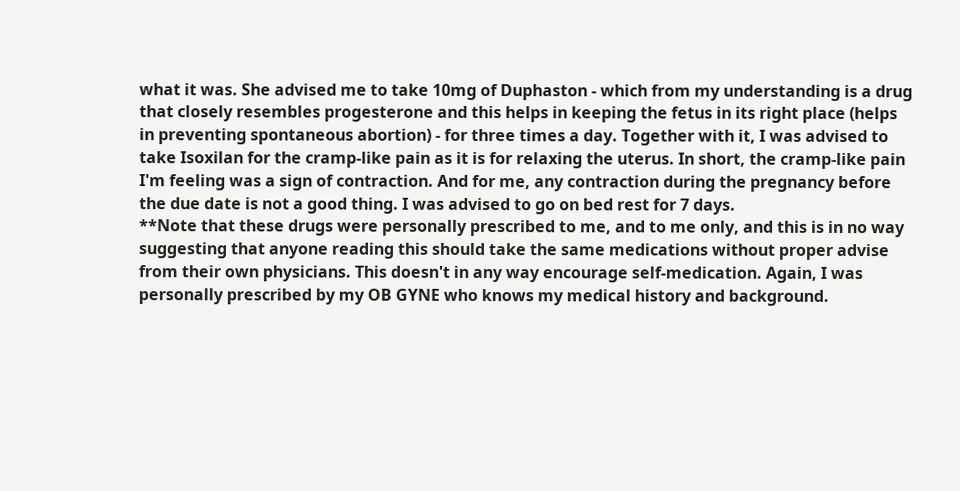what it was. She advised me to take 10mg of Duphaston - which from my understanding is a drug that closely resembles progesterone and this helps in keeping the fetus in its right place (helps in preventing spontaneous abortion) - for three times a day. Together with it, I was advised to take Isoxilan for the cramp-like pain as it is for relaxing the uterus. In short, the cramp-like pain I'm feeling was a sign of contraction. And for me, any contraction during the pregnancy before the due date is not a good thing. I was advised to go on bed rest for 7 days.
**Note that these drugs were personally prescribed to me, and to me only, and this is in no way suggesting that anyone reading this should take the same medications without proper advise from their own physicians. This doesn't in any way encourage self-medication. Again, I was personally prescribed by my OB GYNE who knows my medical history and background.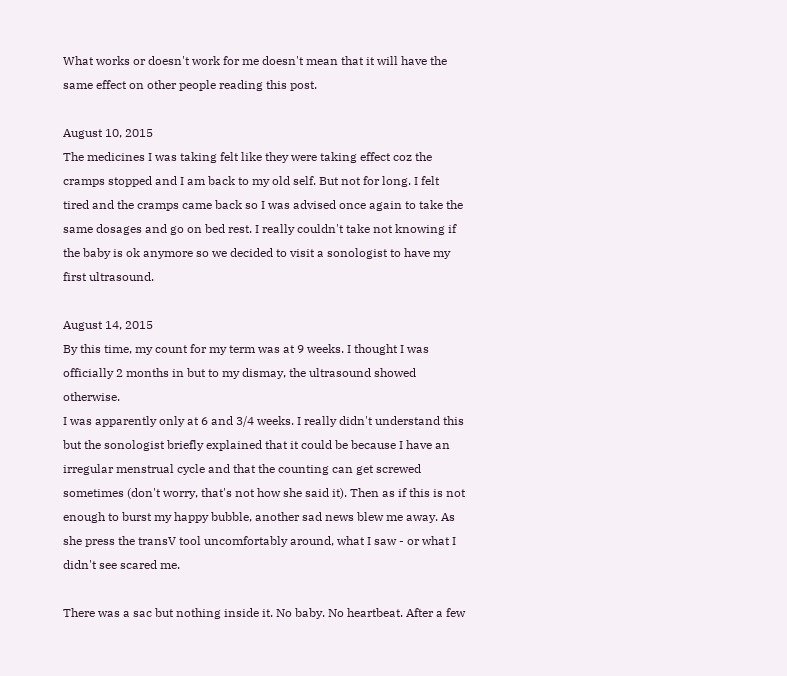What works or doesn't work for me doesn't mean that it will have the same effect on other people reading this post.

August 10, 2015
The medicines I was taking felt like they were taking effect coz the cramps stopped and I am back to my old self. But not for long. I felt tired and the cramps came back so I was advised once again to take the same dosages and go on bed rest. I really couldn't take not knowing if the baby is ok anymore so we decided to visit a sonologist to have my first ultrasound.

August 14, 2015
By this time, my count for my term was at 9 weeks. I thought I was officially 2 months in but to my dismay, the ultrasound showed otherwise.
I was apparently only at 6 and 3/4 weeks. I really didn't understand this but the sonologist briefly explained that it could be because I have an irregular menstrual cycle and that the counting can get screwed sometimes (don't worry, that's not how she said it). Then as if this is not enough to burst my happy bubble, another sad news blew me away. As she press the transV tool uncomfortably around, what I saw - or what I didn't see scared me.

There was a sac but nothing inside it. No baby. No heartbeat. After a few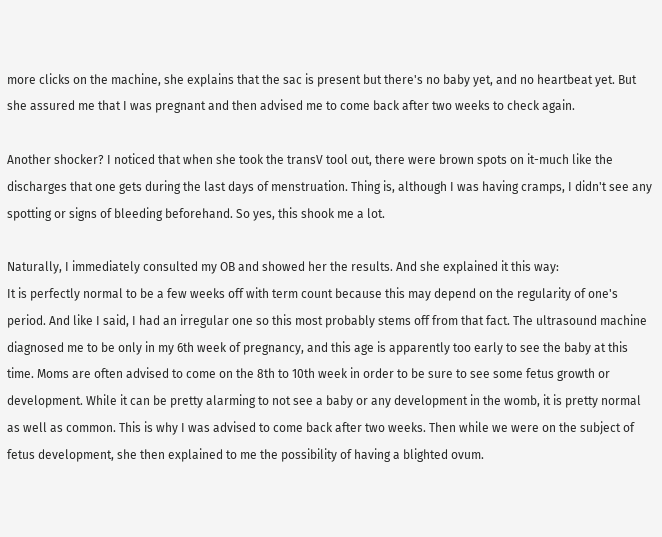more clicks on the machine, she explains that the sac is present but there's no baby yet, and no heartbeat yet. But she assured me that I was pregnant and then advised me to come back after two weeks to check again.

Another shocker? I noticed that when she took the transV tool out, there were brown spots on it-much like the discharges that one gets during the last days of menstruation. Thing is, although I was having cramps, I didn't see any spotting or signs of bleeding beforehand. So yes, this shook me a lot.

Naturally, I immediately consulted my OB and showed her the results. And she explained it this way:
It is perfectly normal to be a few weeks off with term count because this may depend on the regularity of one's period. And like I said, I had an irregular one so this most probably stems off from that fact. The ultrasound machine diagnosed me to be only in my 6th week of pregnancy, and this age is apparently too early to see the baby at this time. Moms are often advised to come on the 8th to 10th week in order to be sure to see some fetus growth or development. While it can be pretty alarming to not see a baby or any development in the womb, it is pretty normal as well as common. This is why I was advised to come back after two weeks. Then while we were on the subject of fetus development, she then explained to me the possibility of having a blighted ovum.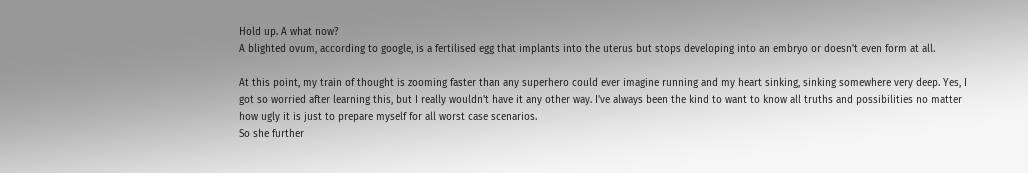Hold up. A what now?
A blighted ovum, according to google, is a fertilised egg that implants into the uterus but stops developing into an embryo or doesn't even form at all.

At this point, my train of thought is zooming faster than any superhero could ever imagine running and my heart sinking, sinking somewhere very deep. Yes, I got so worried after learning this, but I really wouldn't have it any other way. I've always been the kind to want to know all truths and possibilities no matter how ugly it is just to prepare myself for all worst case scenarios.
So she further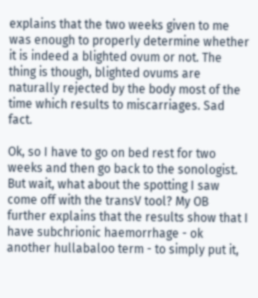explains that the two weeks given to me was enough to properly determine whether it is indeed a blighted ovum or not. The thing is though, blighted ovums are naturally rejected by the body most of the time which results to miscarriages. Sad fact.

Ok, so I have to go on bed rest for two weeks and then go back to the sonologist. But wait, what about the spotting I saw come off with the transV tool? My OB further explains that the results show that I have subchrionic haemorrhage - ok another hullabaloo term - to simply put it,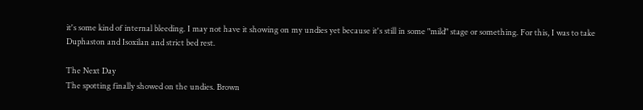it's some kind of internal bleeding. I may not have it showing on my undies yet because it's still in some "mild" stage or something. For this, I was to take Duphaston and Isoxilan and strict bed rest.

The Next Day
The spotting finally showed on the undies. Brown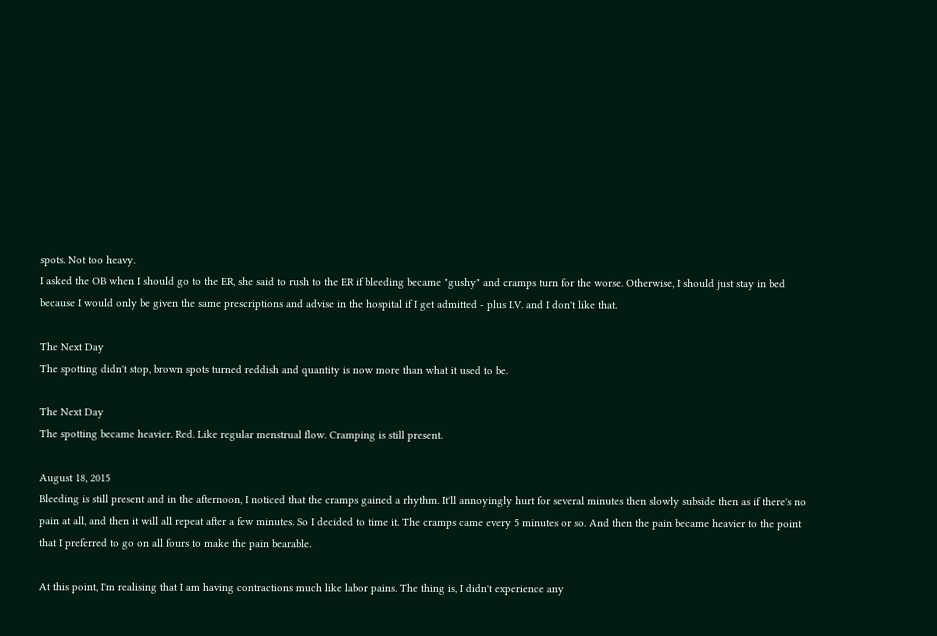spots. Not too heavy.
I asked the OB when I should go to the ER, she said to rush to the ER if bleeding became "gushy" and cramps turn for the worse. Otherwise, I should just stay in bed because I would only be given the same prescriptions and advise in the hospital if I get admitted - plus I.V. and I don't like that.

The Next Day
The spotting didn't stop, brown spots turned reddish and quantity is now more than what it used to be.

The Next Day
The spotting became heavier. Red. Like regular menstrual flow. Cramping is still present.

August 18, 2015
Bleeding is still present and in the afternoon, I noticed that the cramps gained a rhythm. It'll annoyingly hurt for several minutes then slowly subside then as if there's no pain at all, and then it will all repeat after a few minutes. So I decided to time it. The cramps came every 5 minutes or so. And then the pain became heavier to the point that I preferred to go on all fours to make the pain bearable.

At this point, I'm realising that I am having contractions much like labor pains. The thing is, I didn't experience any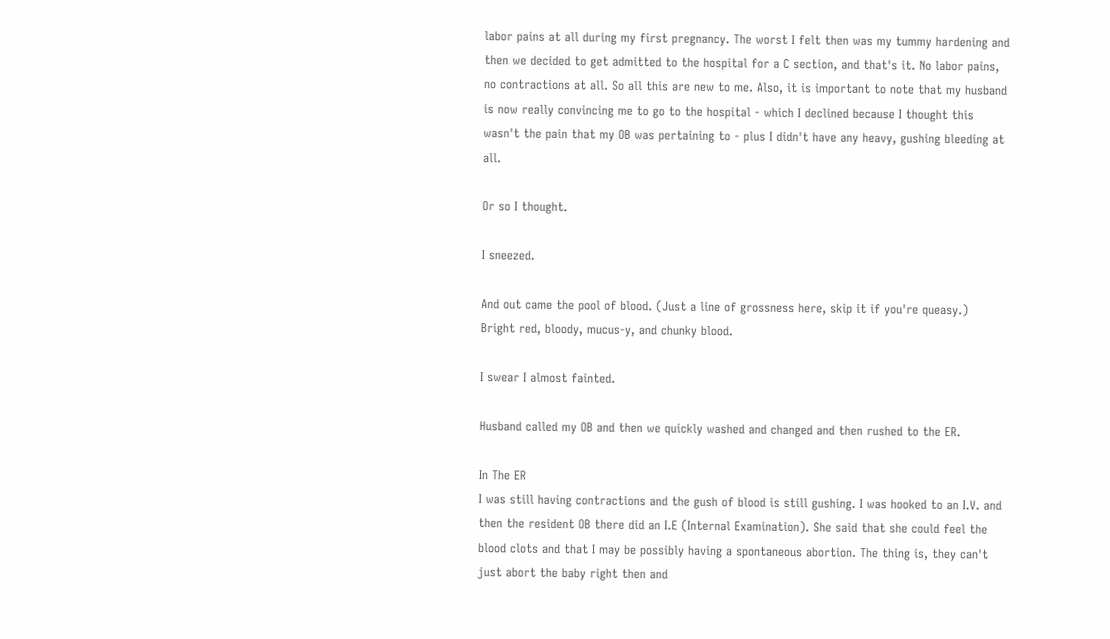labor pains at all during my first pregnancy. The worst I felt then was my tummy hardening and then we decided to get admitted to the hospital for a C section, and that's it. No labor pains, no contractions at all. So all this are new to me. Also, it is important to note that my husband is now really convincing me to go to the hospital - which I declined because I thought this wasn't the pain that my OB was pertaining to - plus I didn't have any heavy, gushing bleeding at all.

Or so I thought.

I sneezed.

And out came the pool of blood. (Just a line of grossness here, skip it if you're queasy.)
Bright red, bloody, mucus-y, and chunky blood.

I swear I almost fainted.

Husband called my OB and then we quickly washed and changed and then rushed to the ER.

In The ER
I was still having contractions and the gush of blood is still gushing. I was hooked to an I.V. and then the resident OB there did an I.E (Internal Examination). She said that she could feel the blood clots and that I may be possibly having a spontaneous abortion. The thing is, they can't just abort the baby right then and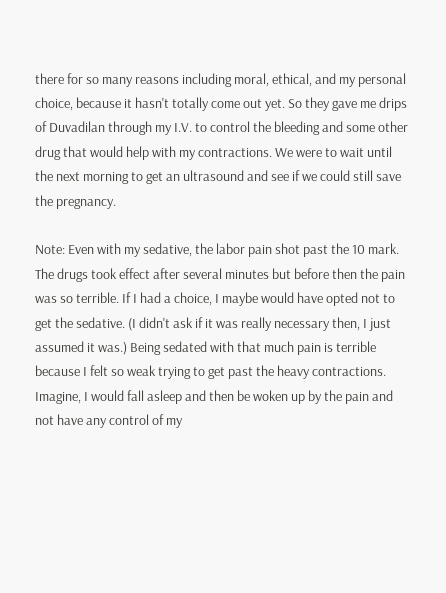there for so many reasons including moral, ethical, and my personal choice, because it hasn't totally come out yet. So they gave me drips of Duvadilan through my I.V. to control the bleeding and some other drug that would help with my contractions. We were to wait until the next morning to get an ultrasound and see if we could still save the pregnancy.

Note: Even with my sedative, the labor pain shot past the 10 mark. The drugs took effect after several minutes but before then the pain was so terrible. If I had a choice, I maybe would have opted not to get the sedative. (I didn't ask if it was really necessary then, I just assumed it was.) Being sedated with that much pain is terrible because I felt so weak trying to get past the heavy contractions. Imagine, I would fall asleep and then be woken up by the pain and not have any control of my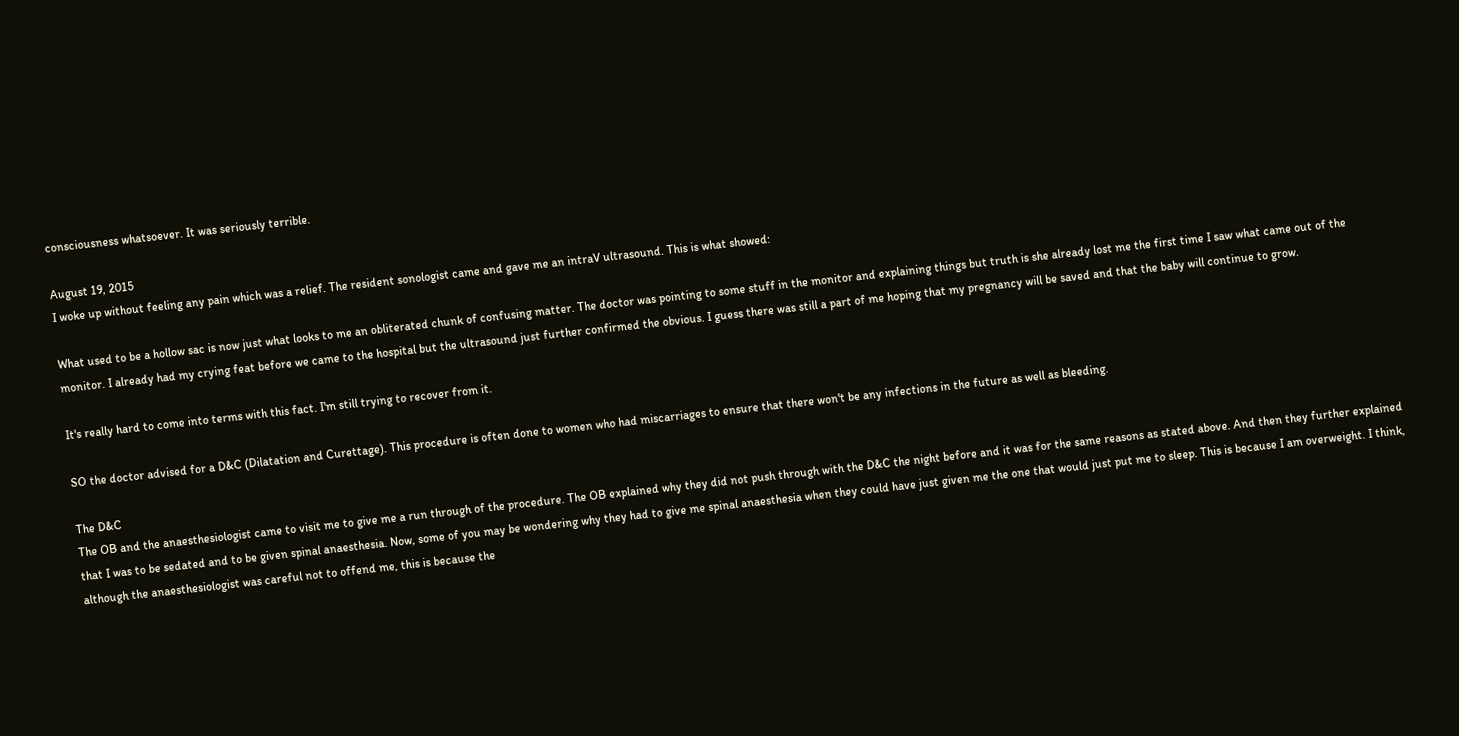consciousness whatsoever. It was seriously terrible.

August 19, 2015
I woke up without feeling any pain which was a relief. The resident sonologist came and gave me an intraV ultrasound. This is what showed:

What used to be a hollow sac is now just what looks to me an obliterated chunk of confusing matter. The doctor was pointing to some stuff in the monitor and explaining things but truth is she already lost me the first time I saw what came out of the monitor. I already had my crying feat before we came to the hospital but the ultrasound just further confirmed the obvious. I guess there was still a part of me hoping that my pregnancy will be saved and that the baby will continue to grow.

It's really hard to come into terms with this fact. I'm still trying to recover from it.

SO the doctor advised for a D&C (Dilatation and Curettage). This procedure is often done to women who had miscarriages to ensure that there won't be any infections in the future as well as bleeding.

The D&C
The OB and the anaesthesiologist came to visit me to give me a run through of the procedure. The OB explained why they did not push through with the D&C the night before and it was for the same reasons as stated above. And then they further explained that I was to be sedated and to be given spinal anaesthesia. Now, some of you may be wondering why they had to give me spinal anaesthesia when they could have just given me the one that would just put me to sleep. This is because I am overweight. I think, although the anaesthesiologist was careful not to offend me, this is because the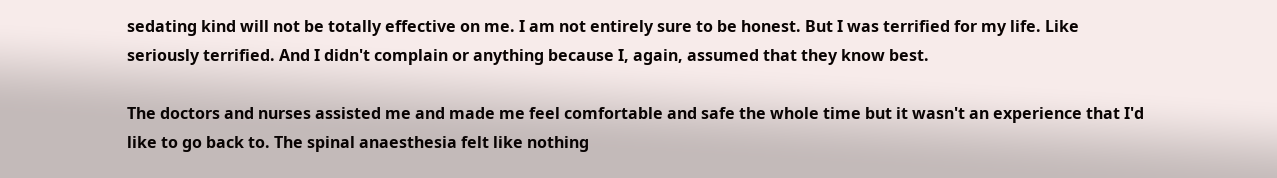sedating kind will not be totally effective on me. I am not entirely sure to be honest. But I was terrified for my life. Like seriously terrified. And I didn't complain or anything because I, again, assumed that they know best.

The doctors and nurses assisted me and made me feel comfortable and safe the whole time but it wasn't an experience that I'd like to go back to. The spinal anaesthesia felt like nothing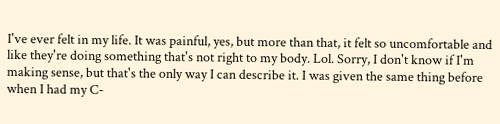I've ever felt in my life. It was painful, yes, but more than that, it felt so uncomfortable and like they're doing something that's not right to my body. Lol. Sorry, I don't know if I'm making sense, but that's the only way I can describe it. I was given the same thing before when I had my C-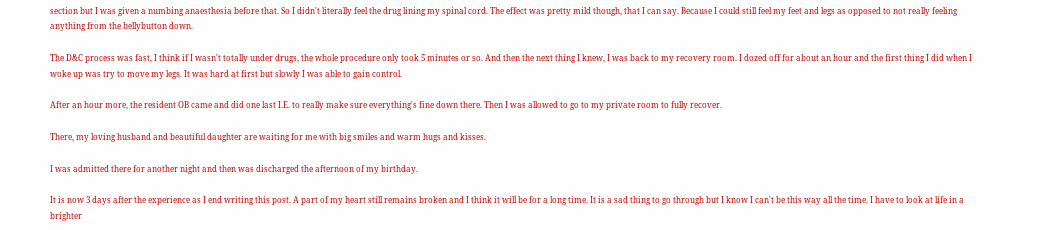section but I was given a numbing anaesthesia before that. So I didn't literally feel the drug lining my spinal cord. The effect was pretty mild though, that I can say. Because I could still feel my feet and legs as opposed to not really feeling anything from the bellybutton down.

The D&C process was fast, I think if I wasn't totally under drugs, the whole procedure only took 5 minutes or so. And then the next thing I knew, I was back to my recovery room. I dozed off for about an hour and the first thing I did when I woke up was try to move my legs. It was hard at first but slowly I was able to gain control.

After an hour more, the resident OB came and did one last I.E. to really make sure everything's fine down there. Then I was allowed to go to my private room to fully recover.

There, my loving husband and beautiful daughter are waiting for me with big smiles and warm hugs and kisses.

I was admitted there for another night and then was discharged the afternoon of my birthday.

It is now 3 days after the experience as I end writing this post. A part of my heart still remains broken and I think it will be for a long time. It is a sad thing to go through but I know I can't be this way all the time. I have to look at life in a brighter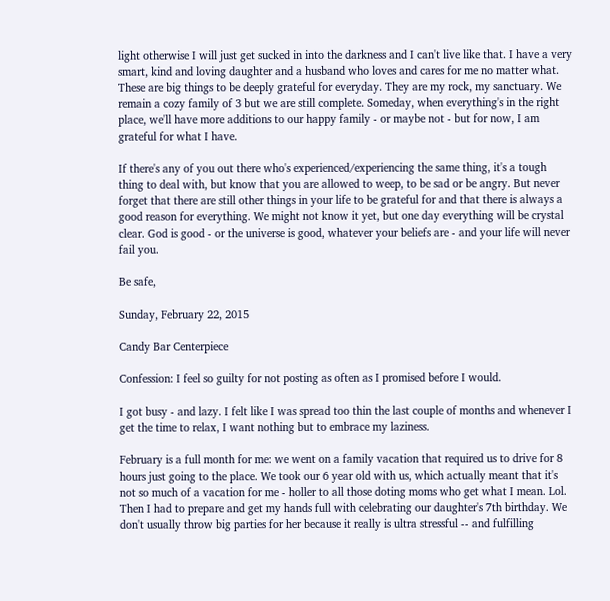light otherwise I will just get sucked in into the darkness and I can't live like that. I have a very smart, kind and loving daughter and a husband who loves and cares for me no matter what. These are big things to be deeply grateful for everyday. They are my rock, my sanctuary. We remain a cozy family of 3 but we are still complete. Someday, when everything's in the right place, we'll have more additions to our happy family - or maybe not - but for now, I am grateful for what I have.

If there's any of you out there who's experienced/experiencing the same thing, it's a tough thing to deal with, but know that you are allowed to weep, to be sad or be angry. But never forget that there are still other things in your life to be grateful for and that there is always a good reason for everything. We might not know it yet, but one day everything will be crystal clear. God is good - or the universe is good, whatever your beliefs are - and your life will never fail you.

Be safe,

Sunday, February 22, 2015

Candy Bar Centerpiece

Confession: I feel so guilty for not posting as often as I promised before I would.

I got busy - and lazy. I felt like I was spread too thin the last couple of months and whenever I get the time to relax, I want nothing but to embrace my laziness.

February is a full month for me: we went on a family vacation that required us to drive for 8 hours just going to the place. We took our 6 year old with us, which actually meant that it's not so much of a vacation for me - holler to all those doting moms who get what I mean. Lol. Then I had to prepare and get my hands full with celebrating our daughter's 7th birthday. We don't usually throw big parties for her because it really is ultra stressful -- and fulfilling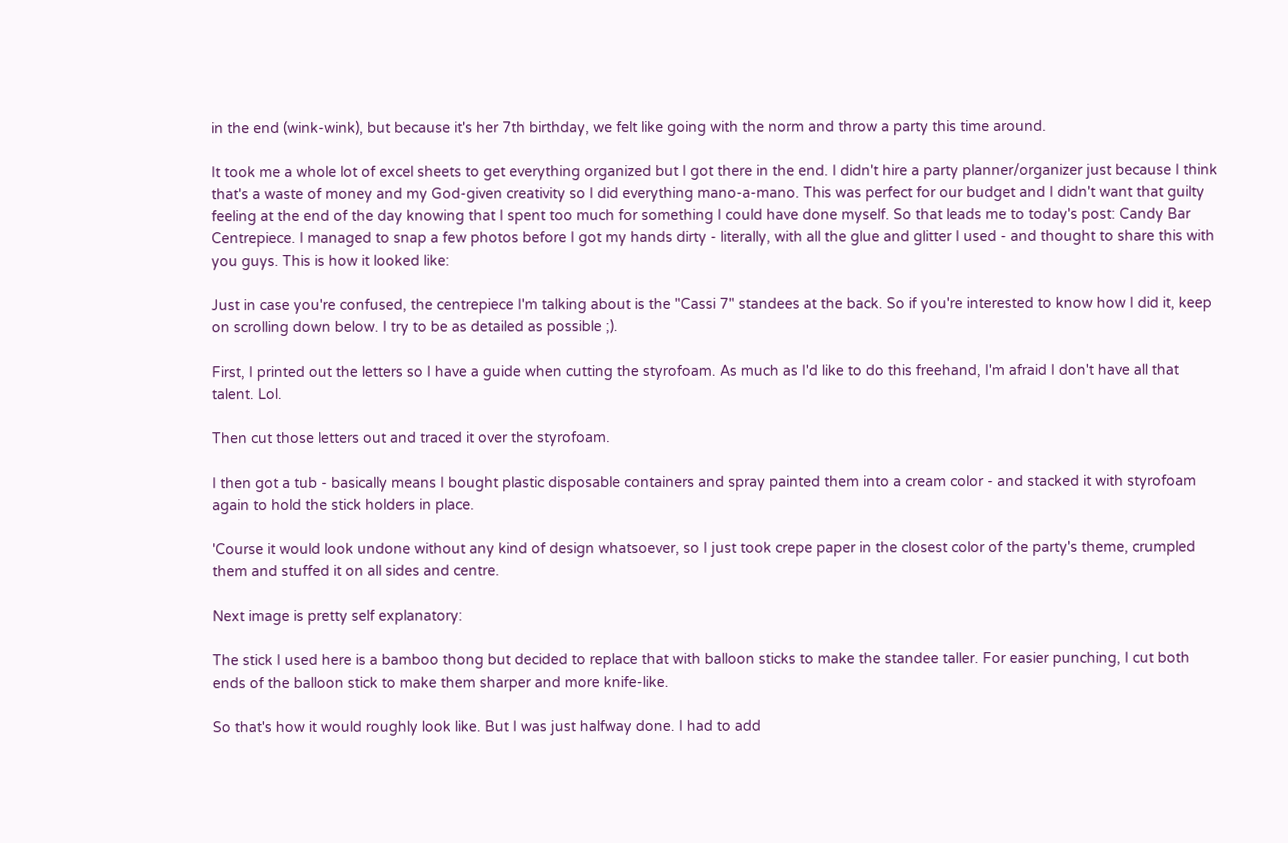in the end (wink-wink), but because it's her 7th birthday, we felt like going with the norm and throw a party this time around.

It took me a whole lot of excel sheets to get everything organized but I got there in the end. I didn't hire a party planner/organizer just because I think that's a waste of money and my God-given creativity so I did everything mano-a-mano. This was perfect for our budget and I didn't want that guilty feeling at the end of the day knowing that I spent too much for something I could have done myself. So that leads me to today's post: Candy Bar Centrepiece. I managed to snap a few photos before I got my hands dirty - literally, with all the glue and glitter I used - and thought to share this with you guys. This is how it looked like:

Just in case you're confused, the centrepiece I'm talking about is the "Cassi 7" standees at the back. So if you're interested to know how I did it, keep on scrolling down below. I try to be as detailed as possible ;).

First, I printed out the letters so I have a guide when cutting the styrofoam. As much as I'd like to do this freehand, I'm afraid I don't have all that talent. Lol.

Then cut those letters out and traced it over the styrofoam.

I then got a tub - basically means I bought plastic disposable containers and spray painted them into a cream color - and stacked it with styrofoam again to hold the stick holders in place.

'Course it would look undone without any kind of design whatsoever, so I just took crepe paper in the closest color of the party's theme, crumpled them and stuffed it on all sides and centre.

Next image is pretty self explanatory:

The stick I used here is a bamboo thong but decided to replace that with balloon sticks to make the standee taller. For easier punching, I cut both ends of the balloon stick to make them sharper and more knife-like.

So that's how it would roughly look like. But I was just halfway done. I had to add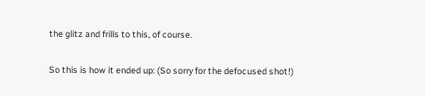the glitz and frills to this, of course.

So this is how it ended up: (So sorry for the defocused shot!)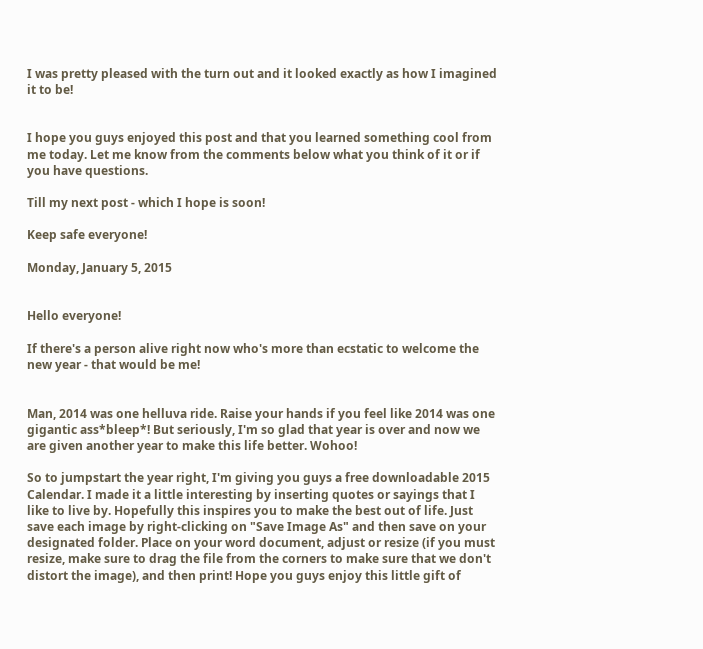I was pretty pleased with the turn out and it looked exactly as how I imagined it to be!


I hope you guys enjoyed this post and that you learned something cool from me today. Let me know from the comments below what you think of it or if you have questions.

Till my next post - which I hope is soon!

Keep safe everyone!

Monday, January 5, 2015


Hello everyone!

If there's a person alive right now who's more than ecstatic to welcome the new year - that would be me!


Man, 2014 was one helluva ride. Raise your hands if you feel like 2014 was one gigantic ass*bleep*! But seriously, I'm so glad that year is over and now we are given another year to make this life better. Wohoo!

So to jumpstart the year right, I'm giving you guys a free downloadable 2015 Calendar. I made it a little interesting by inserting quotes or sayings that I like to live by. Hopefully this inspires you to make the best out of life. Just save each image by right-clicking on "Save Image As" and then save on your designated folder. Place on your word document, adjust or resize (if you must resize, make sure to drag the file from the corners to make sure that we don't distort the image), and then print! Hope you guys enjoy this little gift of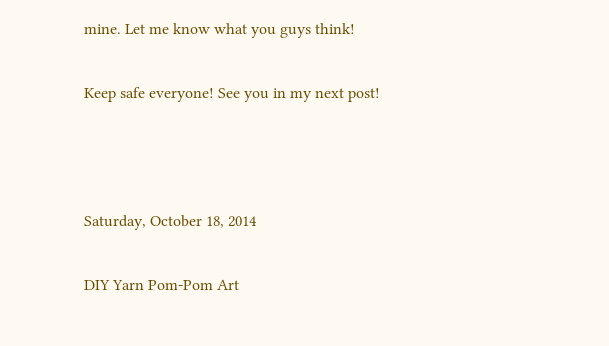mine. Let me know what you guys think!

Keep safe everyone! See you in my next post!



Saturday, October 18, 2014

DIY Yarn Pom-Pom Art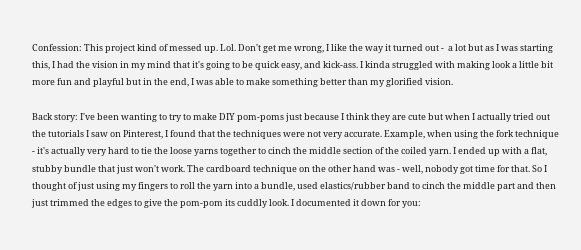Confession: This project kind of messed up. Lol. Don't get me wrong, I like the way it turned out -  a lot but as I was starting this, I had the vision in my mind that it's going to be quick easy, and kick-ass. I kinda struggled with making look a little bit more fun and playful but in the end, I was able to make something better than my glorified vision.

Back story: I've been wanting to try to make DIY pom-poms just because I think they are cute but when I actually tried out the tutorials I saw on Pinterest, I found that the techniques were not very accurate. Example, when using the fork technique - it's actually very hard to tie the loose yarns together to cinch the middle section of the coiled yarn. I ended up with a flat, stubby bundle that just won't work. The cardboard technique on the other hand was - well, nobody got time for that. So I thought of just using my fingers to roll the yarn into a bundle, used elastics/rubber band to cinch the middle part and then just trimmed the edges to give the pom-pom its cuddly look. I documented it down for you: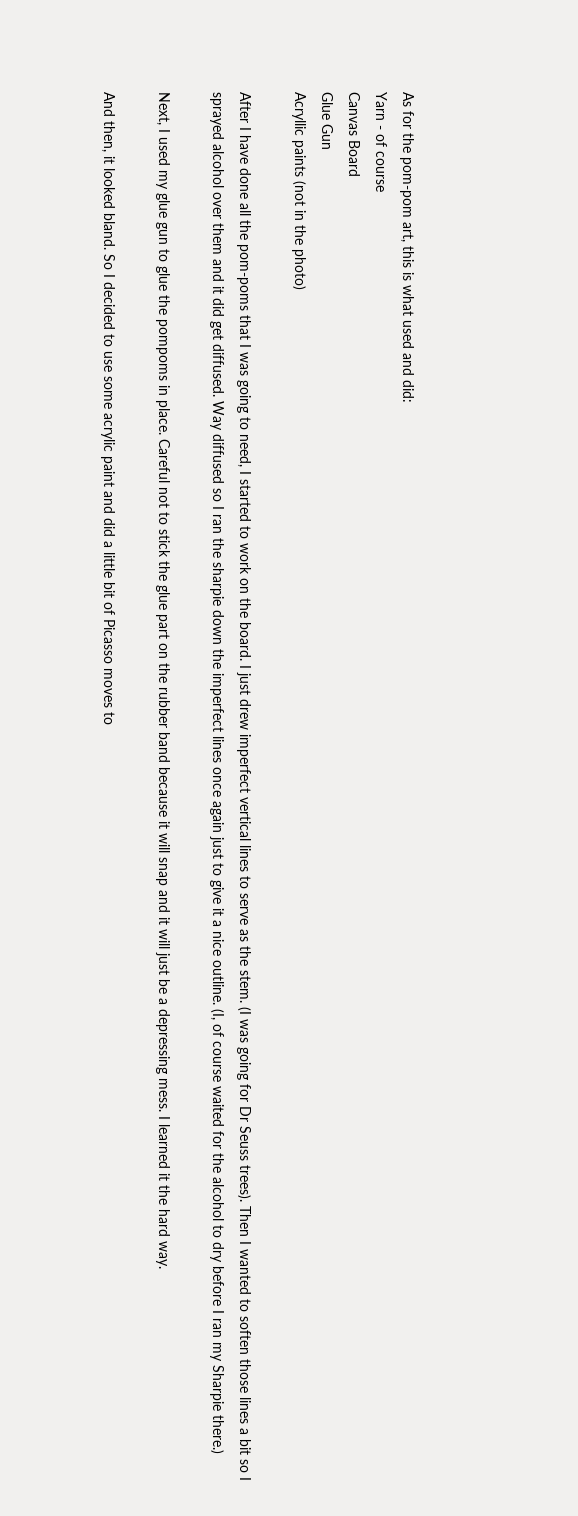As for the pom-pom art, this is what used and did:
Yarn - of course
Canvas Board
Glue Gun
Acryllic paints (not in the photo)

After I have done all the pom-poms that I was going to need, I started to work on the board. I just drew imperfect vertical lines to serve as the stem. (I was going for Dr Seuss trees). Then I wanted to soften those lines a bit so I sprayed alcohol over them and it did get diffused. Way diffused so I ran the sharpie down the imperfect lines once again just to give it a nice outline. (I, of course waited for the alcohol to dry before I ran my Sharpie there.)

Next, I used my glue gun to glue the pompoms in place. Careful not to stick the glue part on the rubber band because it will snap and it will just be a depressing mess. I learned it the hard way.

And then, it looked bland. So I decided to use some acrylic paint and did a little bit of Picasso moves to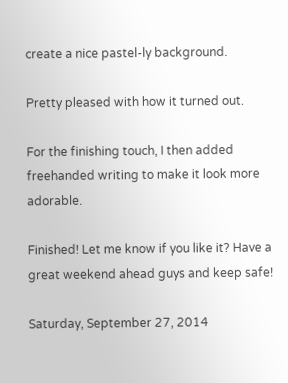create a nice pastel-ly background.

Pretty pleased with how it turned out.

For the finishing touch, I then added freehanded writing to make it look more adorable.

Finished! Let me know if you like it? Have a great weekend ahead guys and keep safe!

Saturday, September 27, 2014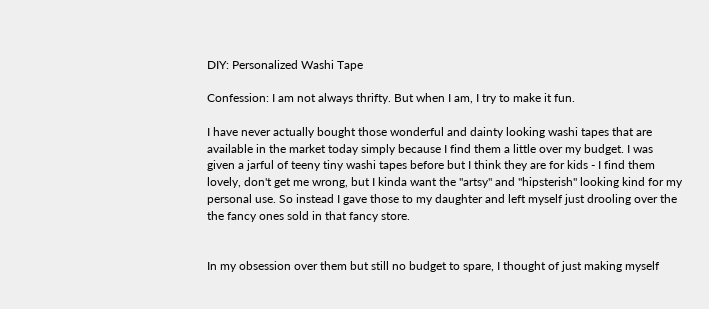DIY: Personalized Washi Tape

Confession: I am not always thrifty. But when I am, I try to make it fun.

I have never actually bought those wonderful and dainty looking washi tapes that are available in the market today simply because I find them a little over my budget. I was given a jarful of teeny tiny washi tapes before but I think they are for kids - I find them lovely, don't get me wrong, but I kinda want the "artsy" and "hipsterish" looking kind for my personal use. So instead I gave those to my daughter and left myself just drooling over the the fancy ones sold in that fancy store.


In my obsession over them but still no budget to spare, I thought of just making myself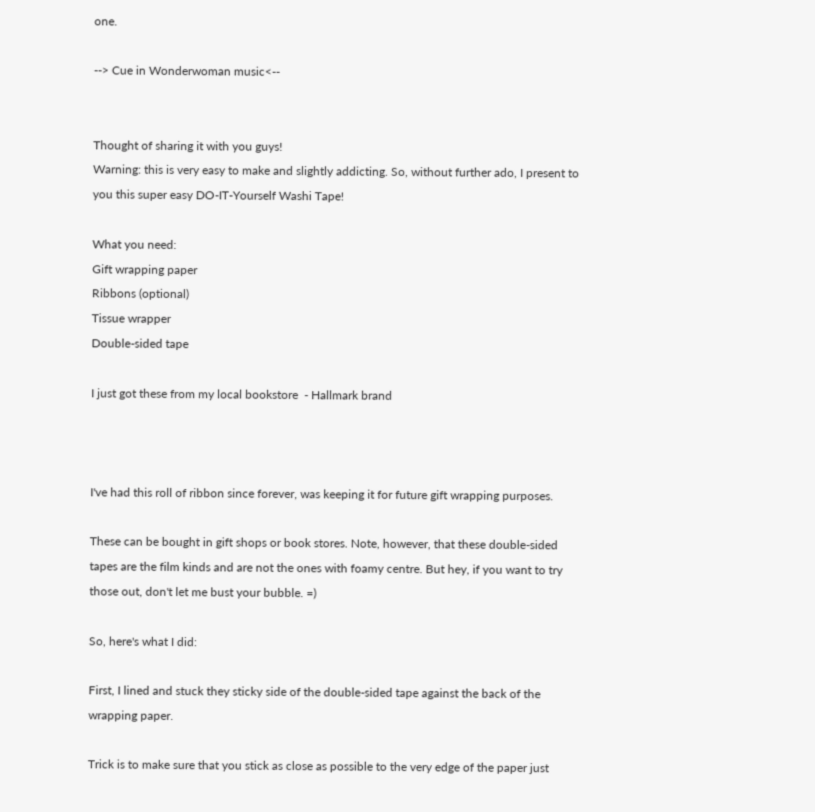one.

--> Cue in Wonderwoman music<--


Thought of sharing it with you guys!
Warning: this is very easy to make and slightly addicting. So, without further ado, I present to you this super easy DO-IT-Yourself Washi Tape!

What you need:
Gift wrapping paper
Ribbons (optional)
Tissue wrapper
Double-sided tape

I just got these from my local bookstore  - Hallmark brand



I've had this roll of ribbon since forever, was keeping it for future gift wrapping purposes.

These can be bought in gift shops or book stores. Note, however, that these double-sided tapes are the film kinds and are not the ones with foamy centre. But hey, if you want to try those out, don't let me bust your bubble. =)

So, here's what I did:

First, I lined and stuck they sticky side of the double-sided tape against the back of the wrapping paper.

Trick is to make sure that you stick as close as possible to the very edge of the paper just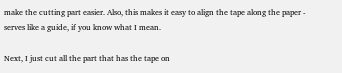make the cutting part easier. Also, this makes it easy to align the tape along the paper - serves like a guide, if you know what I mean.

Next, I just cut all the part that has the tape on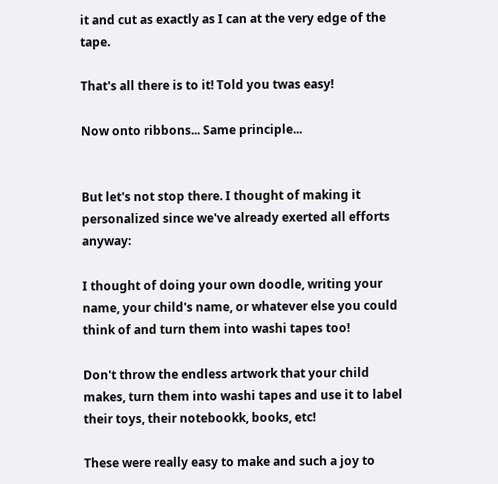it and cut as exactly as I can at the very edge of the tape.

That's all there is to it! Told you twas easy!

Now onto ribbons... Same principle...


But let's not stop there. I thought of making it personalized since we've already exerted all efforts anyway:

I thought of doing your own doodle, writing your name, your child's name, or whatever else you could think of and turn them into washi tapes too!

Don't throw the endless artwork that your child makes, turn them into washi tapes and use it to label their toys, their notebookk, books, etc!

These were really easy to make and such a joy to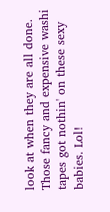look at when they are all done. Those fancy and expensive washi tapes got nothin' on these sexy babies. Lol!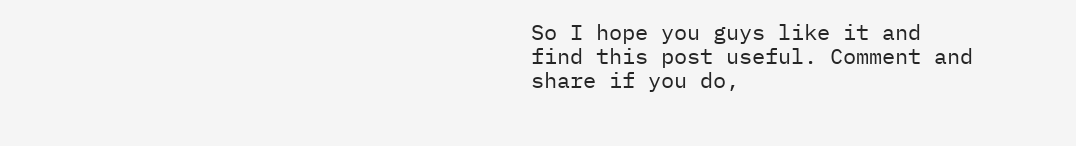So I hope you guys like it and find this post useful. Comment and share if you do,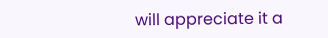will appreciate it a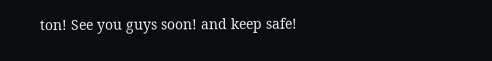ton! See you guys soon! and keep safe!